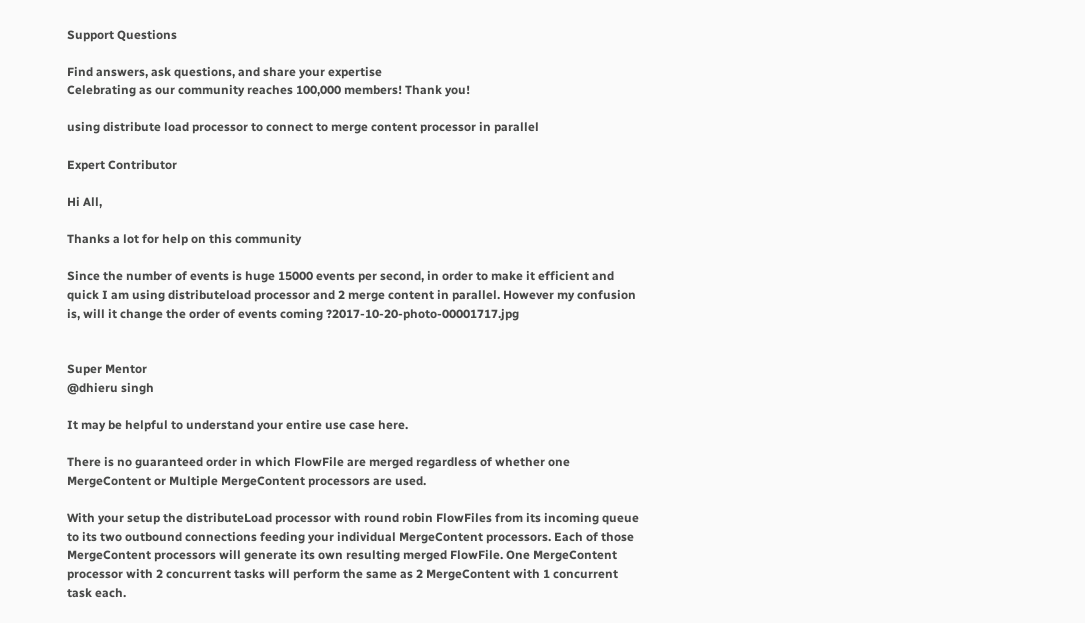Support Questions

Find answers, ask questions, and share your expertise
Celebrating as our community reaches 100,000 members! Thank you!

using distribute load processor to connect to merge content processor in parallel

Expert Contributor

Hi All,

Thanks a lot for help on this community

Since the number of events is huge 15000 events per second, in order to make it efficient and quick I am using distributeload processor and 2 merge content in parallel. However my confusion is, will it change the order of events coming ?2017-10-20-photo-00001717.jpg


Super Mentor
@dhieru singh

It may be helpful to understand your entire use case here.

There is no guaranteed order in which FlowFile are merged regardless of whether one MergeContent or Multiple MergeContent processors are used.

With your setup the distributeLoad processor with round robin FlowFiles from its incoming queue to its two outbound connections feeding your individual MergeContent processors. Each of those MergeContent processors will generate its own resulting merged FlowFile. One MergeContent processor with 2 concurrent tasks will perform the same as 2 MergeContent with 1 concurrent task each.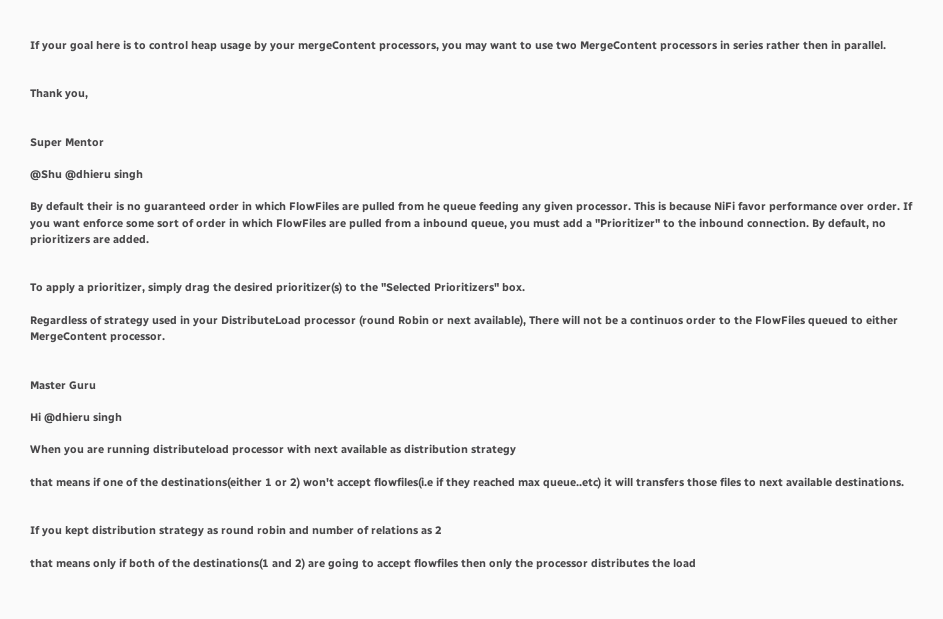If your goal here is to control heap usage by your mergeContent processors, you may want to use two MergeContent processors in series rather then in parallel.


Thank you,


Super Mentor

@Shu @dhieru singh

By default their is no guaranteed order in which FlowFiles are pulled from he queue feeding any given processor. This is because NiFi favor performance over order. If you want enforce some sort of order in which FlowFiles are pulled from a inbound queue, you must add a "Prioritizer" to the inbound connection. By default, no prioritizers are added.


To apply a prioritizer, simply drag the desired prioritizer(s) to the "Selected Prioritizers" box.

Regardless of strategy used in your DistributeLoad processor (round Robin or next available), There will not be a continuos order to the FlowFiles queued to either MergeContent processor.


Master Guru

Hi @dhieru singh

When you are running distributeload processor with next available as distribution strategy

that means if one of the destinations(either 1 or 2) won't accept flowfiles(i.e if they reached max queue..etc) it will transfers those files to next available destinations.


If you kept distribution strategy as round robin and number of relations as 2

that means only if both of the destinations(1 and 2) are going to accept flowfiles then only the processor distributes the load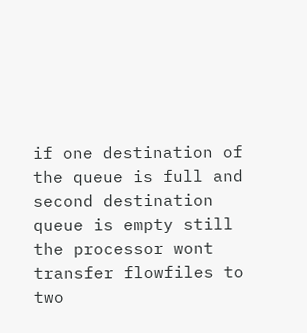if one destination of the queue is full and second destination queue is empty still the processor wont transfer flowfiles to two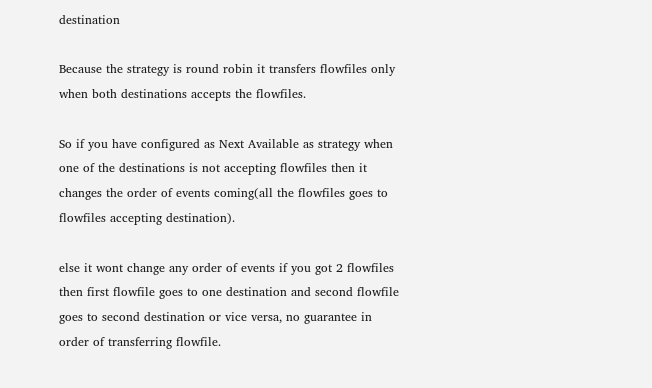destination

Because the strategy is round robin it transfers flowfiles only when both destinations accepts the flowfiles.

So if you have configured as Next Available as strategy when one of the destinations is not accepting flowfiles then it changes the order of events coming(all the flowfiles goes to flowfiles accepting destination).

else it wont change any order of events if you got 2 flowfiles then first flowfile goes to one destination and second flowfile goes to second destination or vice versa, no guarantee in order of transferring flowfile.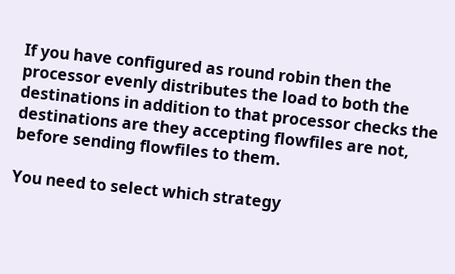If you have configured as round robin then the processor evenly distributes the load to both the destinations in addition to that processor checks the destinations are they accepting flowfiles are not, before sending flowfiles to them.

You need to select which strategy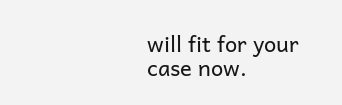will fit for your case now.